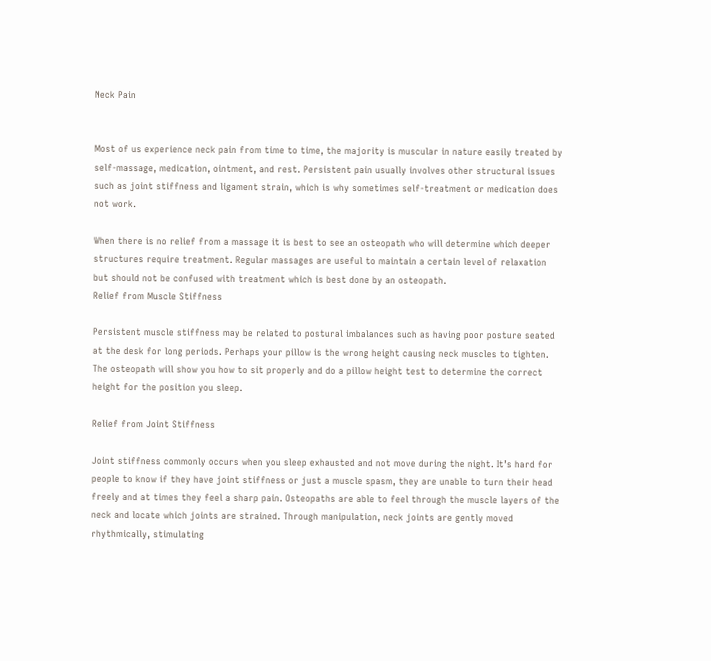Neck Pain


Most of us experience neck pain from time to time, the majority is muscular in nature easily treated by self-massage, medication, ointment, and rest. Persistent pain usually involves other structural issues such as joint stiffness and ligament strain, which is why sometimes self-treatment or medication does not work.

When there is no relief from a massage it is best to see an osteopath who will determine which deeper structures require treatment. Regular massages are useful to maintain a certain level of relaxation but should not be confused with treatment which is best done by an osteopath.
Relief from Muscle Stiffness

Persistent muscle stiffness may be related to postural imbalances such as having poor posture seated at the desk for long periods. Perhaps your pillow is the wrong height causing neck muscles to tighten. The osteopath will show you how to sit properly and do a pillow height test to determine the correct height for the position you sleep.

Relief from Joint Stiffness

Joint stiffness commonly occurs when you sleep exhausted and not move during the night. It’s hard for people to know if they have joint stiffness or just a muscle spasm, they are unable to turn their head freely and at times they feel a sharp pain. Osteopaths are able to feel through the muscle layers of the neck and locate which joints are strained. Through manipulation, neck joints are gently moved rhythmically, stimulating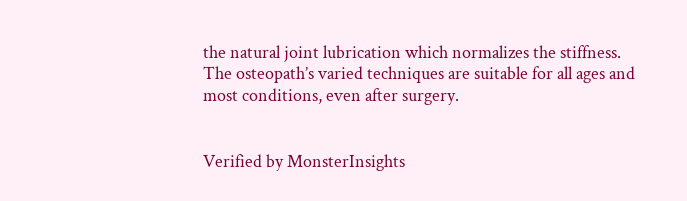the natural joint lubrication which normalizes the stiffness. The osteopath’s varied techniques are suitable for all ages and most conditions, even after surgery.


Verified by MonsterInsights